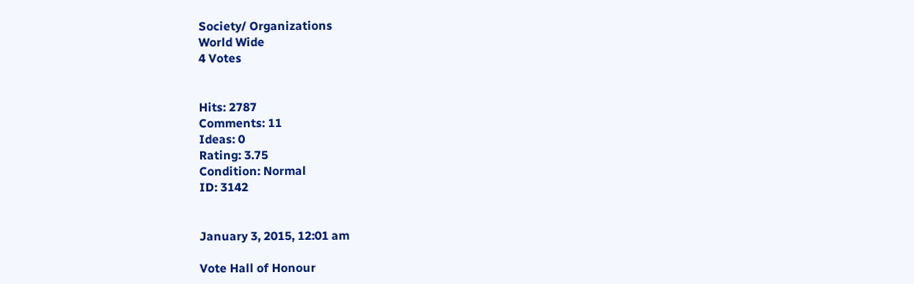Society/ Organizations
World Wide
4 Votes


Hits: 2787
Comments: 11
Ideas: 0
Rating: 3.75
Condition: Normal
ID: 3142


January 3, 2015, 12:01 am

Vote Hall of Honour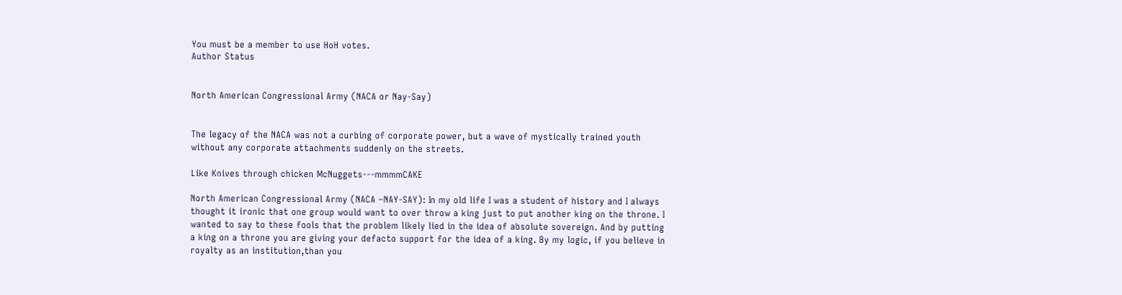You must be a member to use HoH votes.
Author Status


North American Congressional Army (NACA or Nay-Say)


The legacy of the NACA was not a curbing of corporate power, but a wave of mystically trained youth without any corporate attachments suddenly on the streets.

Like Knives through chicken McNuggets---mmmmCAKE

North American Congressional Army (NACA –NAY-SAY): In my old life I was a student of history and I always thought it ironic that one group would want to over throw a king just to put another king on the throne. I wanted to say to these fools that the problem likely lied in the idea of absolute sovereign. And by putting a king on a throne you are giving your defacto support for the idea of a king. By my logic, if you believe in royalty as an institution,than you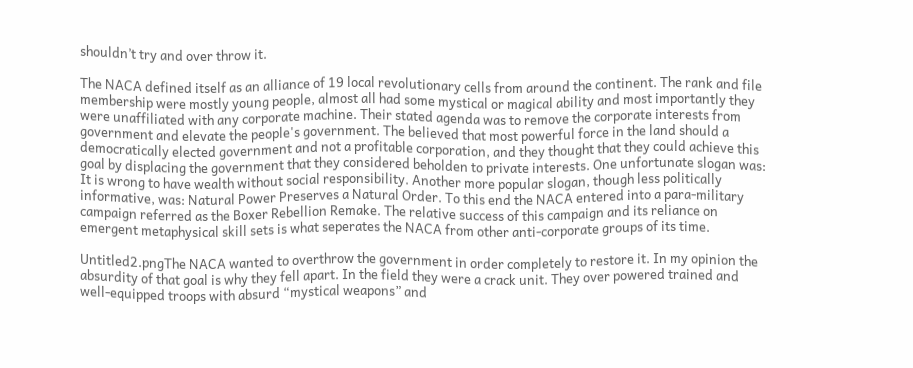shouldn’t try and over throw it.

The NACA defined itself as an alliance of 19 local revolutionary cells from around the continent. The rank and file membership were mostly young people, almost all had some mystical or magical ability and most importantly they were unaffiliated with any corporate machine. Their stated agenda was to remove the corporate interests from government and elevate the people's government. The believed that most powerful force in the land should a democratically elected government and not a profitable corporation, and they thought that they could achieve this goal by displacing the government that they considered beholden to private interests. One unfortunate slogan was: It is wrong to have wealth without social responsibility. Another more popular slogan, though less politically informative, was: Natural Power Preserves a Natural Order. To this end the NACA entered into a para-military campaign referred as the Boxer Rebellion Remake. The relative success of this campaign and its reliance on emergent metaphysical skill sets is what seperates the NACA from other anti-corporate groups of its time.

Untitled2.pngThe NACA wanted to overthrow the government in order completely to restore it. In my opinion the absurdity of that goal is why they fell apart. In the field they were a crack unit. They over powered trained and well-equipped troops with absurd “mystical weapons” and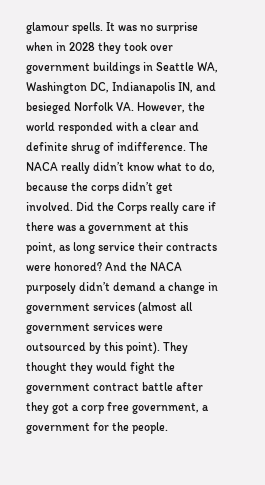glamour spells. It was no surprise when in 2028 they took over government buildings in Seattle WA, Washington DC, Indianapolis IN, and besieged Norfolk VA. However, the world responded with a clear and definite shrug of indifference. The NACA really didn’t know what to do, because the corps didn’t get involved. Did the Corps really care if there was a government at this point, as long service their contracts were honored? And the NACA purposely didn’t demand a change in government services (almost all government services were outsourced by this point). They thought they would fight the government contract battle after they got a corp free government, a government for the people.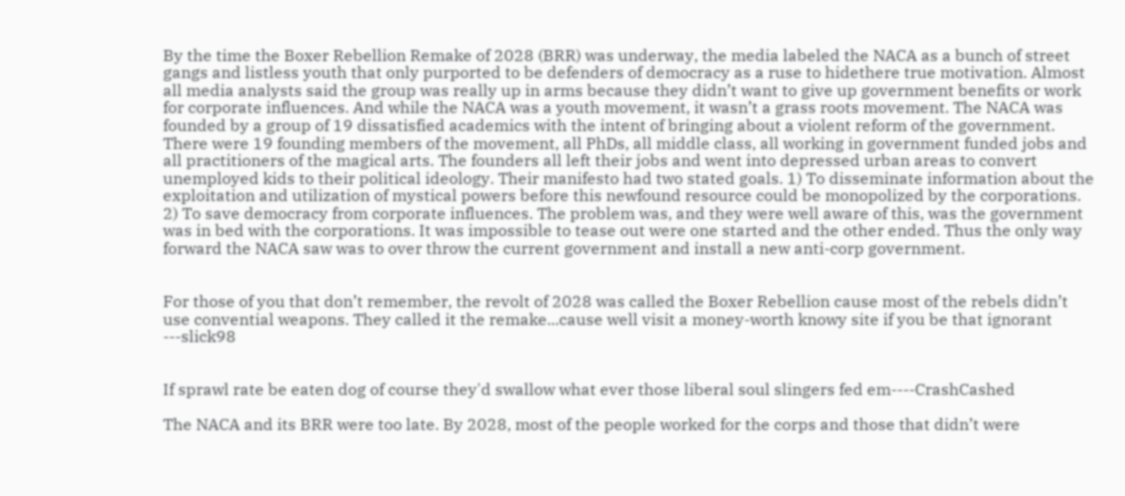By the time the Boxer Rebellion Remake of 2028 (BRR) was underway, the media labeled the NACA as a bunch of street gangs and listless youth that only purported to be defenders of democracy as a ruse to hidethere true motivation. Almost all media analysts said the group was really up in arms because they didn’t want to give up government benefits or work for corporate influences. And while the NACA was a youth movement, it wasn’t a grass roots movement. The NACA was founded by a group of 19 dissatisfied academics with the intent of bringing about a violent reform of the government. There were 19 founding members of the movement, all PhDs, all middle class, all working in government funded jobs and all practitioners of the magical arts. The founders all left their jobs and went into depressed urban areas to convert unemployed kids to their political ideology. Their manifesto had two stated goals. 1) To disseminate information about the exploitation and utilization of mystical powers before this newfound resource could be monopolized by the corporations. 2) To save democracy from corporate influences. The problem was, and they were well aware of this, was the government was in bed with the corporations. It was impossible to tease out were one started and the other ended. Thus the only way forward the NACA saw was to over throw the current government and install a new anti-corp government.


For those of you that don’t remember, the revolt of 2028 was called the Boxer Rebellion cause most of the rebels didn’t use convential weapons. They called it the remake...cause well visit a money-worth knowy site if you be that ignorant ---slick98


If sprawl rate be eaten dog of course they'd swallow what ever those liberal soul slingers fed em----CrashCashed

The NACA and its BRR were too late. By 2028, most of the people worked for the corps and those that didn’t were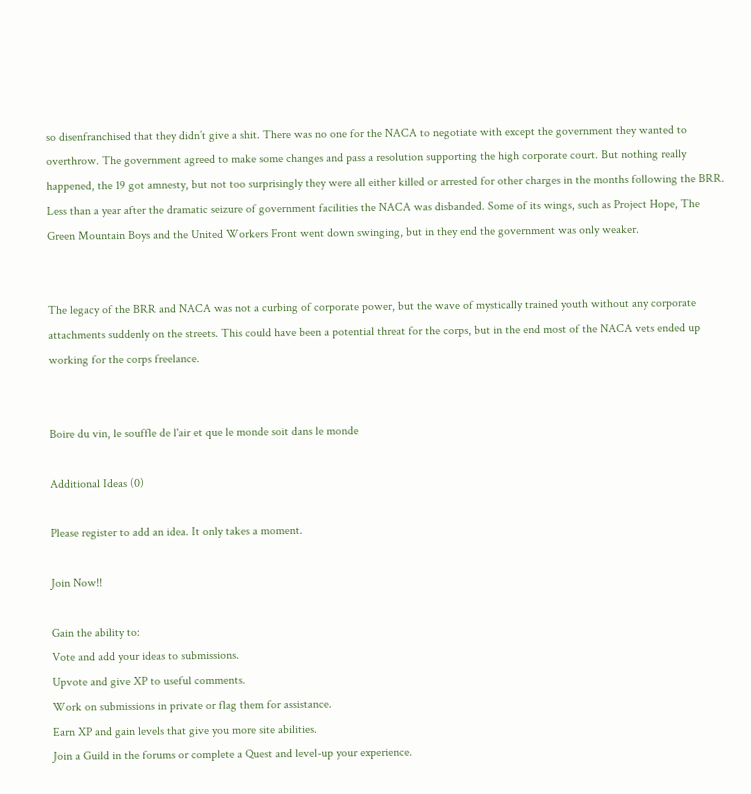so disenfranchised that they didn’t give a shit. There was no one for the NACA to negotiate with except the government they wanted to overthrow. The government agreed to make some changes and pass a resolution supporting the high corporate court. But nothing really happened, the 19 got amnesty, but not too surprisingly they were all either killed or arrested for other charges in the months following the BRR. Less than a year after the dramatic seizure of government facilities the NACA was disbanded. Some of its wings, such as Project Hope, The Green Mountain Boys and the United Workers Front went down swinging, but in they end the government was only weaker.


The legacy of the BRR and NACA was not a curbing of corporate power, but the wave of mystically trained youth without any corporate attachments suddenly on the streets. This could have been a potential threat for the corps, but in the end most of the NACA vets ended up working for the corps freelance.


Boire du vin, le souffle de l'air et que le monde soit dans le monde

Additional Ideas (0)

Please register to add an idea. It only takes a moment.

Join Now!!

Gain the ability to:
Vote and add your ideas to submissions.
Upvote and give XP to useful comments.
Work on submissions in private or flag them for assistance.
Earn XP and gain levels that give you more site abilities.
Join a Guild in the forums or complete a Quest and level-up your experience.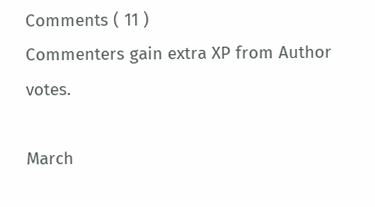Comments ( 11 )
Commenters gain extra XP from Author votes.

March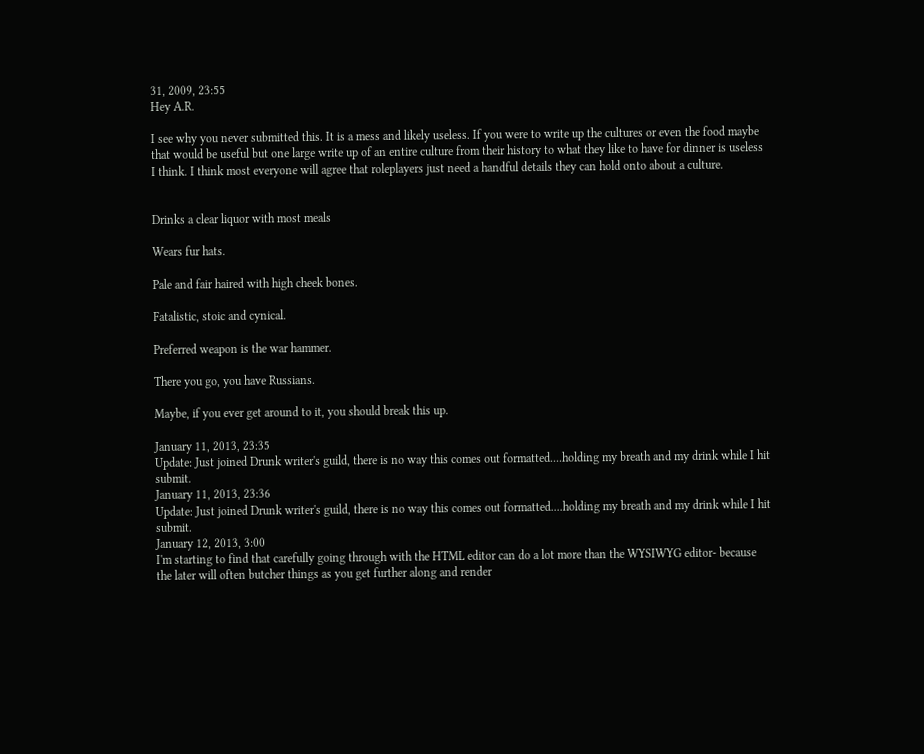31, 2009, 23:55
Hey A.R.

I see why you never submitted this. It is a mess and likely useless. If you were to write up the cultures or even the food maybe that would be useful but one large write up of an entire culture from their history to what they like to have for dinner is useless I think. I think most everyone will agree that roleplayers just need a handful details they can hold onto about a culture.


Drinks a clear liquor with most meals

Wears fur hats.

Pale and fair haired with high cheek bones.

Fatalistic, stoic and cynical.

Preferred weapon is the war hammer.

There you go, you have Russians.

Maybe, if you ever get around to it, you should break this up.

January 11, 2013, 23:35
Update: Just joined Drunk writer's guild, there is no way this comes out formatted....holding my breath and my drink while I hit submit.
January 11, 2013, 23:36
Update: Just joined Drunk writer's guild, there is no way this comes out formatted....holding my breath and my drink while I hit submit.
January 12, 2013, 3:00
I'm starting to find that carefully going through with the HTML editor can do a lot more than the WYSIWYG editor- because the later will often butcher things as you get further along and render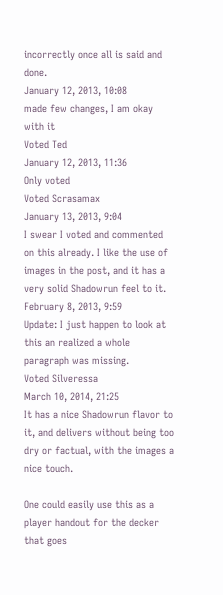incorrectly once all is said and done.
January 12, 2013, 10:08
made few changes, I am okay with it
Voted Ted
January 12, 2013, 11:36
Only voted
Voted Scrasamax
January 13, 2013, 9:04
I swear I voted and commented on this already. I like the use of images in the post, and it has a very solid Shadowrun feel to it.
February 8, 2013, 9:59
Update: I just happen to look at this an realized a whole paragraph was missing.
Voted Silveressa
March 10, 2014, 21:25
It has a nice Shadowrun flavor to it, and delivers without being too dry or factual, with the images a nice touch.

One could easily use this as a player handout for the decker that goes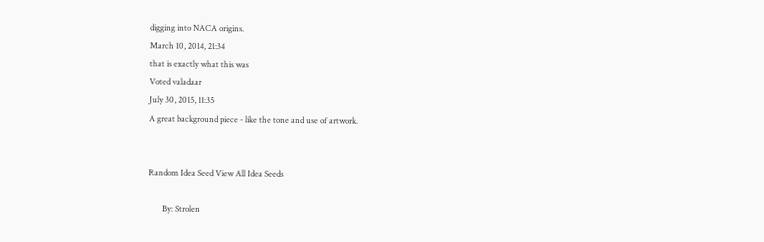digging into NACA origins.
March 10, 2014, 21:34
that is exactly what this was
Voted valadaar
July 30, 2015, 11:35
A great background piece - like the tone and use of artwork.


Random Idea Seed View All Idea Seeds

       By: Strolen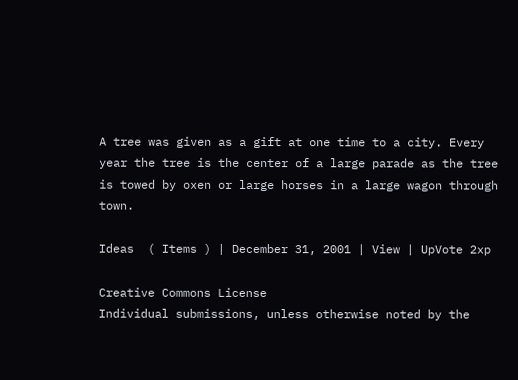A tree was given as a gift at one time to a city. Every year the tree is the center of a large parade as the tree is towed by oxen or large horses in a large wagon through town.

Ideas  ( Items ) | December 31, 2001 | View | UpVote 2xp

Creative Commons License
Individual submissions, unless otherwise noted by the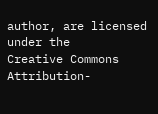author, are licensed under the
Creative Commons Attribution-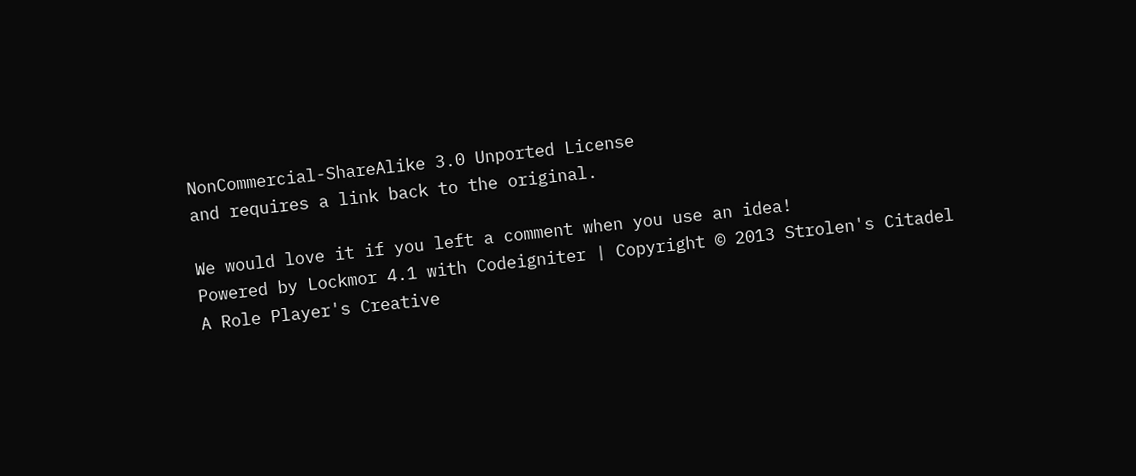NonCommercial-ShareAlike 3.0 Unported License
and requires a link back to the original.

We would love it if you left a comment when you use an idea!
Powered by Lockmor 4.1 with Codeigniter | Copyright © 2013 Strolen's Citadel
A Role Player's Creative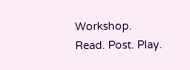Workshop.
Read. Post. Play.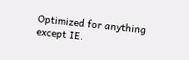Optimized for anything except IE.